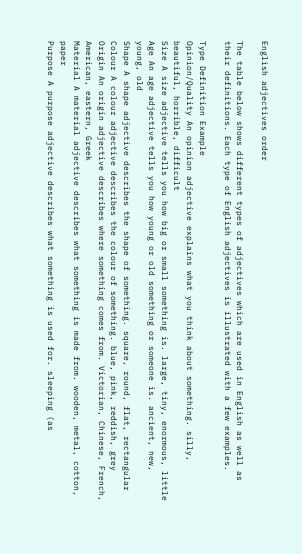English adjectives order

The table below shows different types of adjectives which are used in English as well as their definitions. Each type of English adjectives is illustrated with a few examples.

Type Definition Example
Opinion/Quality An opinion adjective explains what you think about something. silly, beautiful, horrible, difficult
Size A size adjective tells you how big or small something is. large, tiny, enormous, little
Age An age adjective tells you how young or old something or someone is. ancient, new, young, old
Shape A shape adjective describes the shape of something. square, round, flat, rectangular
Colour A colour adjective describes the colour of something. blue, pink, reddish, grey
Origin An origin adjective describes where something comes from. Victorian, Chinese, French, American, eastern, Greek
Material A material adjective describes what something is made from. wooden, metal, cotton, paper
Purpose A purpose adjective describes what something is used for. sleeping (as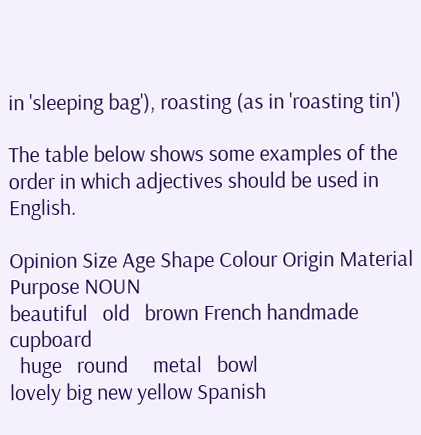in 'sleeping bag'), roasting (as in 'roasting tin')

The table below shows some examples of the order in which adjectives should be used in English.

Opinion Size Age Shape Colour Origin Material Purpose NOUN
beautiful   old   brown French handmade   cupboard
  huge   round     metal   bowl
lovely big new yellow Spanish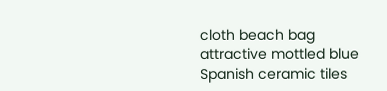cloth beach bag
attractive mottled blue Spanish ceramic tiles